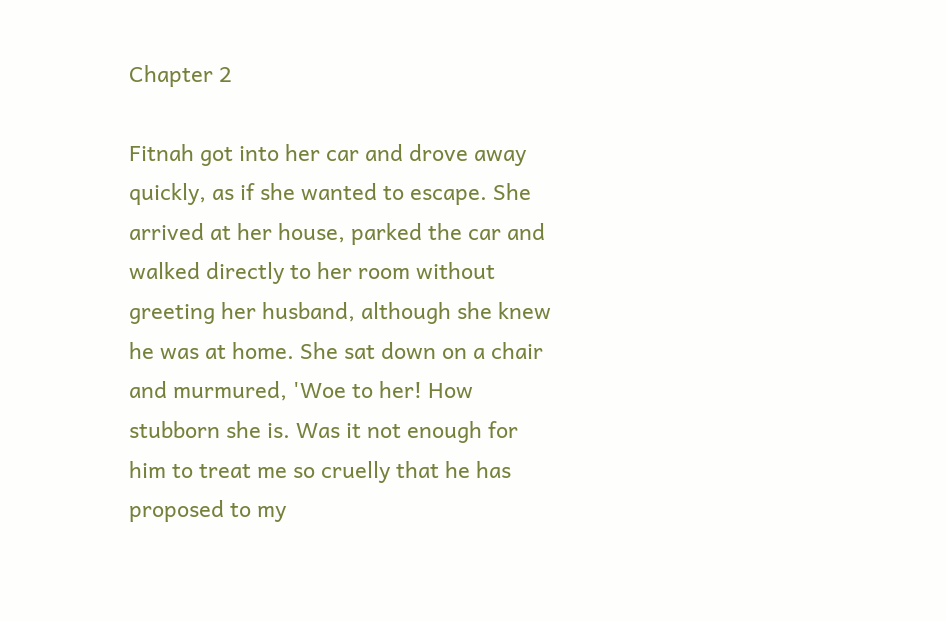Chapter 2

Fitnah got into her car and drove away quickly, as if she wanted to escape. She arrived at her house, parked the car and walked directly to her room without greeting her husband, although she knew he was at home. She sat down on a chair and murmured, 'Woe to her! How stubborn she is. Was it not enough for him to treat me so cruelly that he has proposed to my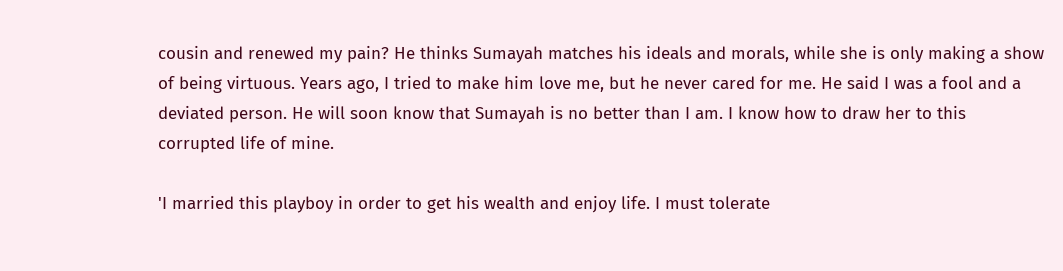cousin and renewed my pain? He thinks Sumayah matches his ideals and morals, while she is only making a show of being virtuous. Years ago, I tried to make him love me, but he never cared for me. He said I was a fool and a deviated person. He will soon know that Sumayah is no better than I am. I know how to draw her to this corrupted life of mine.

'I married this playboy in order to get his wealth and enjoy life. I must tolerate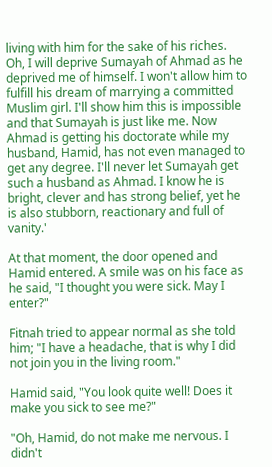living with him for the sake of his riches. Oh, I will deprive Sumayah of Ahmad as he deprived me of himself. I won't allow him to fulfill his dream of marrying a committed Muslim girl. I'll show him this is impossible and that Sumayah is just like me. Now Ahmad is getting his doctorate while my husband, Hamid, has not even managed to get any degree. I'll never let Sumayah get such a husband as Ahmad. I know he is bright, clever and has strong belief, yet he is also stubborn, reactionary and full of vanity.'

At that moment, the door opened and Hamid entered. A smile was on his face as he said, "I thought you were sick. May I enter?"

Fitnah tried to appear normal as she told him; "I have a headache, that is why I did not join you in the living room."

Hamid said, "You look quite well! Does it make you sick to see me?"

"Oh, Hamid, do not make me nervous. I didn't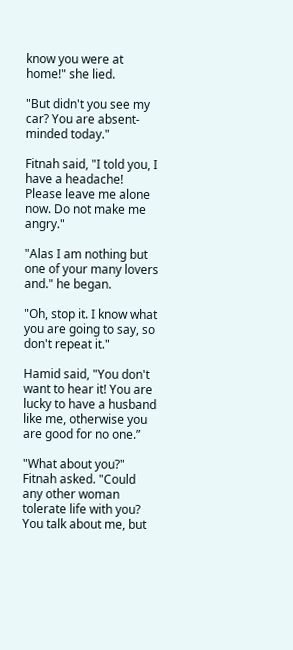know you were at home!" she lied.

"But didn't you see my car? You are absent-minded today."

Fitnah said, "I told you, I have a headache! Please leave me alone now. Do not make me angry."

"Alas I am nothing but one of your many lovers and." he began.

"Oh, stop it. I know what you are going to say, so don't repeat it."

Hamid said, "You don't want to hear it! You are lucky to have a husband like me, otherwise you are good for no one.”

"What about you?" Fitnah asked. "Could any other woman tolerate life with you? You talk about me, but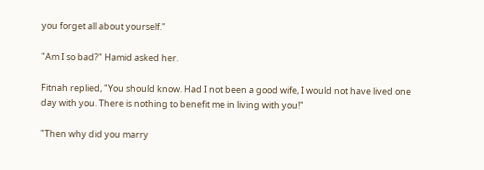you forget all about yourself."

"Am I so bad?" Hamid asked her.

Fitnah replied, "You should know. Had I not been a good wife, I would not have lived one day with you. There is nothing to benefit me in living with you!"

"Then why did you marry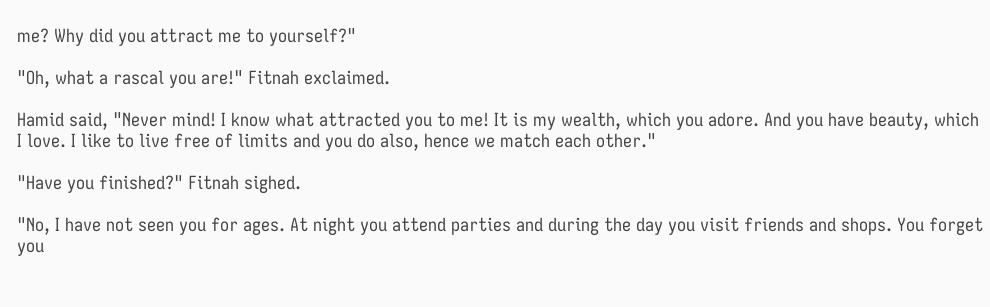me? Why did you attract me to yourself?"

"Oh, what a rascal you are!" Fitnah exclaimed.

Hamid said, "Never mind! I know what attracted you to me! It is my wealth, which you adore. And you have beauty, which I love. I like to live free of limits and you do also, hence we match each other."

"Have you finished?" Fitnah sighed.

"No, I have not seen you for ages. At night you attend parties and during the day you visit friends and shops. You forget you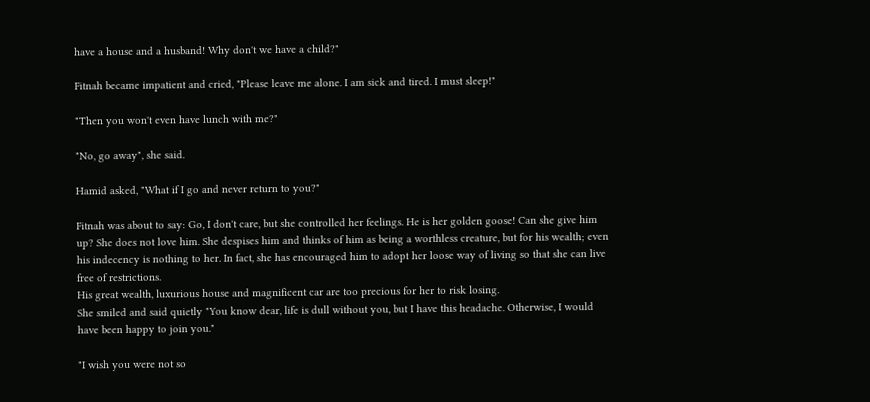have a house and a husband! Why don't we have a child?"

Fitnah became impatient and cried, "Please leave me alone. I am sick and tired. I must sleep!"

"Then you won't even have lunch with me?"

"No, go away", she said.

Hamid asked, "What if I go and never return to you?"

Fitnah was about to say: Go, I don't care, but she controlled her feelings. He is her golden goose! Can she give him up? She does not love him. She despises him and thinks of him as being a worthless creature, but for his wealth; even his indecency is nothing to her. In fact, she has encouraged him to adopt her loose way of living so that she can live free of restrictions.
His great wealth, luxurious house and magnificent car are too precious for her to risk losing.
She smiled and said quietly "You know dear, life is dull without you, but I have this headache. Otherwise, I would have been happy to join you."

"I wish you were not so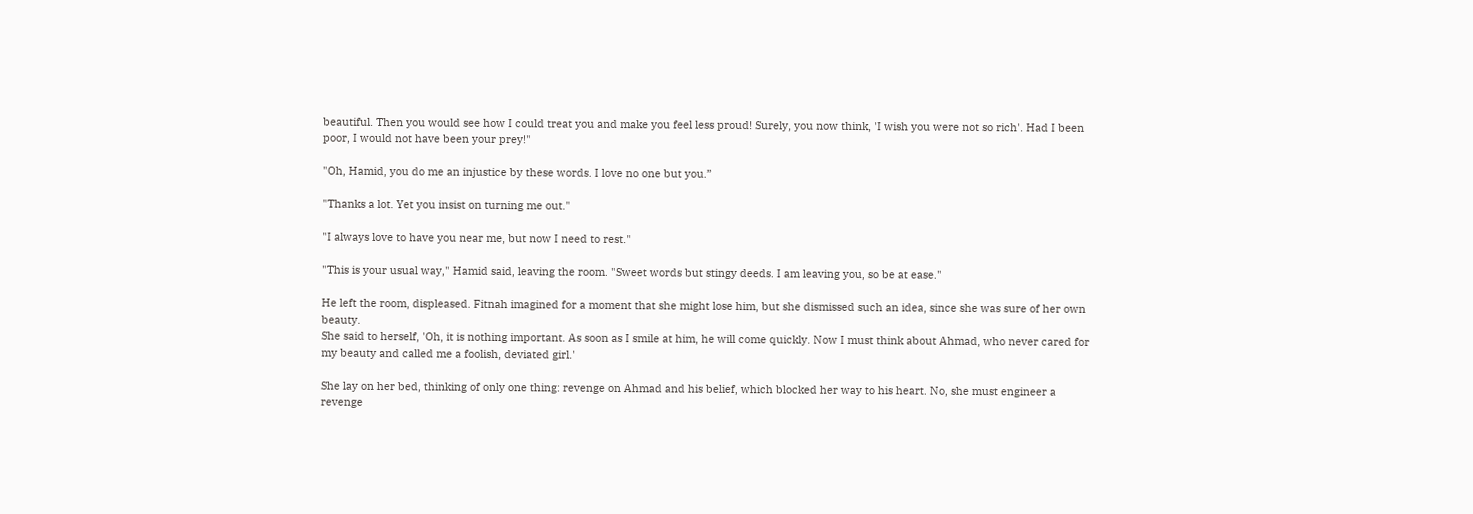beautiful. Then you would see how I could treat you and make you feel less proud! Surely, you now think, 'I wish you were not so rich'. Had I been poor, I would not have been your prey!"

"Oh, Hamid, you do me an injustice by these words. I love no one but you.”

"Thanks a lot. Yet you insist on turning me out."

"I always love to have you near me, but now I need to rest."

"This is your usual way," Hamid said, leaving the room. "Sweet words but stingy deeds. I am leaving you, so be at ease."

He left the room, displeased. Fitnah imagined for a moment that she might lose him, but she dismissed such an idea, since she was sure of her own beauty.
She said to herself, 'Oh, it is nothing important. As soon as I smile at him, he will come quickly. Now I must think about Ahmad, who never cared for my beauty and called me a foolish, deviated girl.'

She lay on her bed, thinking of only one thing: revenge on Ahmad and his belief, which blocked her way to his heart. No, she must engineer a revenge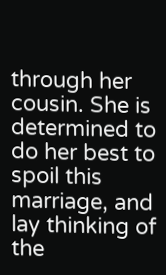through her cousin. She is determined to do her best to spoil this marriage, and lay thinking of the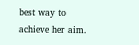best way to achieve her aim.